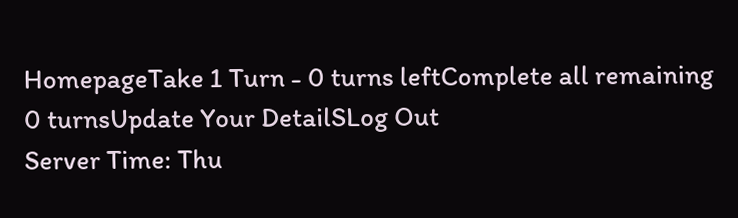HomepageTake 1 Turn - 0 turns leftComplete all remaining 0 turnsUpdate Your DetailSLog Out
Server Time: Thu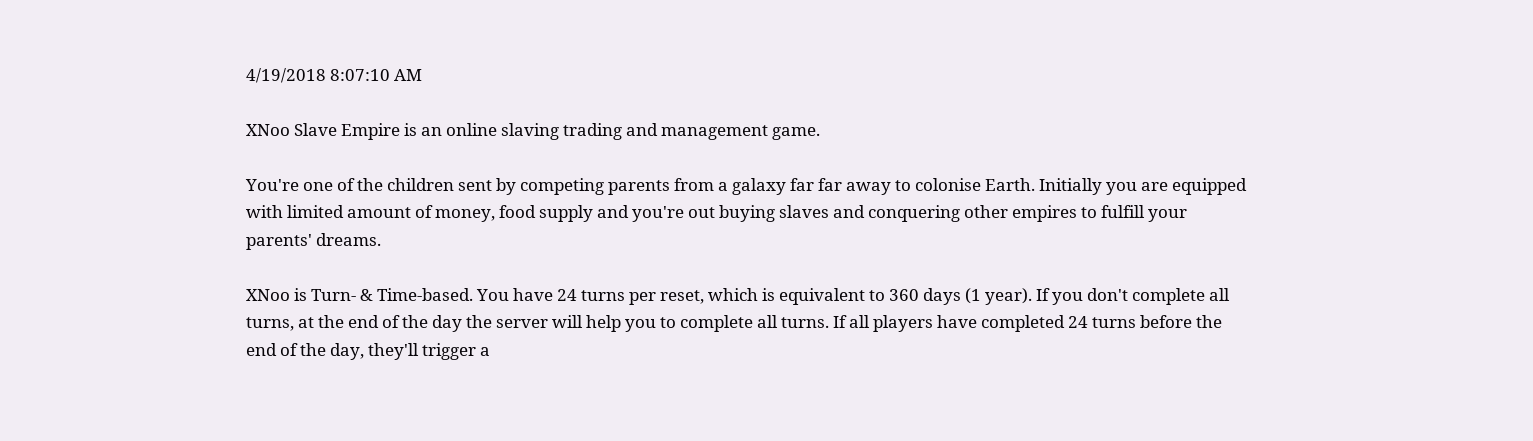4/19/2018 8:07:10 AM

XNoo Slave Empire is an online slaving trading and management game.

You're one of the children sent by competing parents from a galaxy far far away to colonise Earth. Initially you are equipped with limited amount of money, food supply and you're out buying slaves and conquering other empires to fulfill your parents' dreams.

XNoo is Turn- & Time-based. You have 24 turns per reset, which is equivalent to 360 days (1 year). If you don't complete all turns, at the end of the day the server will help you to complete all turns. If all players have completed 24 turns before the end of the day, they'll trigger a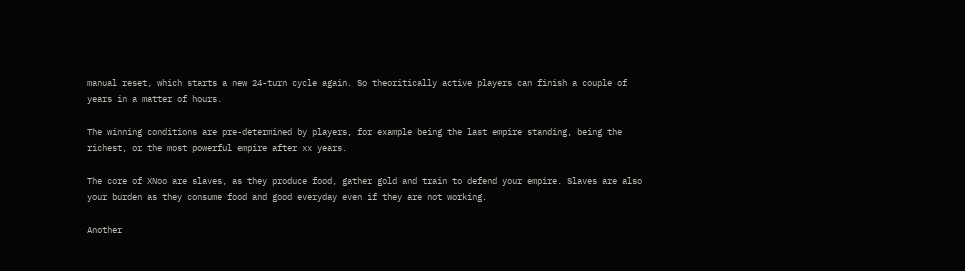manual reset, which starts a new 24-turn cycle again. So theoritically active players can finish a couple of years in a matter of hours.

The winning conditions are pre-determined by players, for example being the last empire standing, being the richest, or the most powerful empire after xx years.

The core of XNoo are slaves, as they produce food, gather gold and train to defend your empire. Slaves are also your burden as they consume food and good everyday even if they are not working.

Another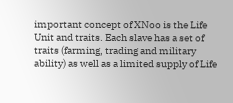important concept of XNoo is the Life Unit and traits. Each slave has a set of traits (farming, trading and military ability) as well as a limited supply of Life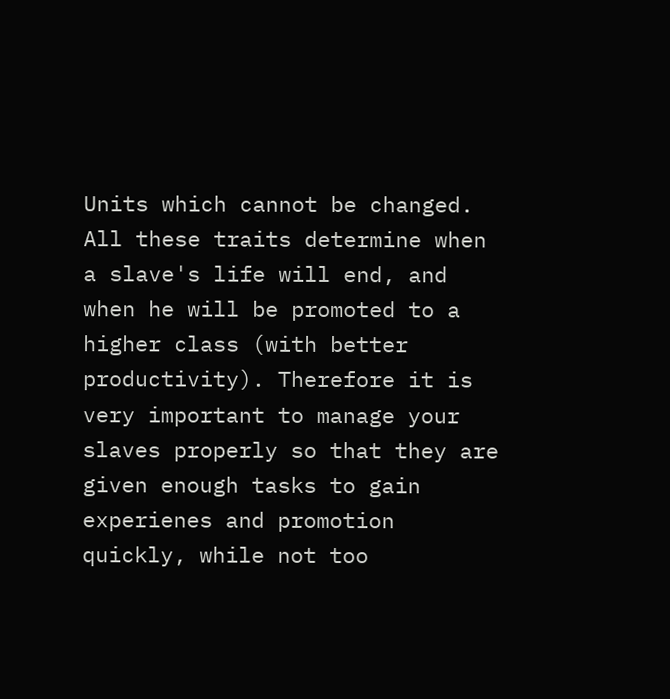Units which cannot be changed. All these traits determine when a slave's life will end, and when he will be promoted to a higher class (with better productivity). Therefore it is very important to manage your slaves properly so that they are given enough tasks to gain experienes and promotion quickly, while not too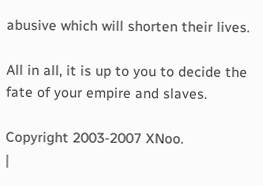abusive which will shorten their lives.

All in all, it is up to you to decide the fate of your empire and slaves.

Copyright 2003-2007 XNoo.
|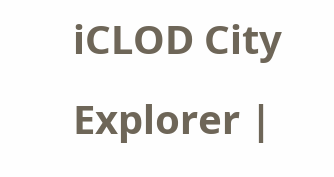iCLOD City Explorer |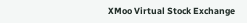XMoo Virtual Stock Exchange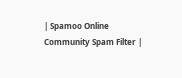| Spamoo Online Community Spam Filter |